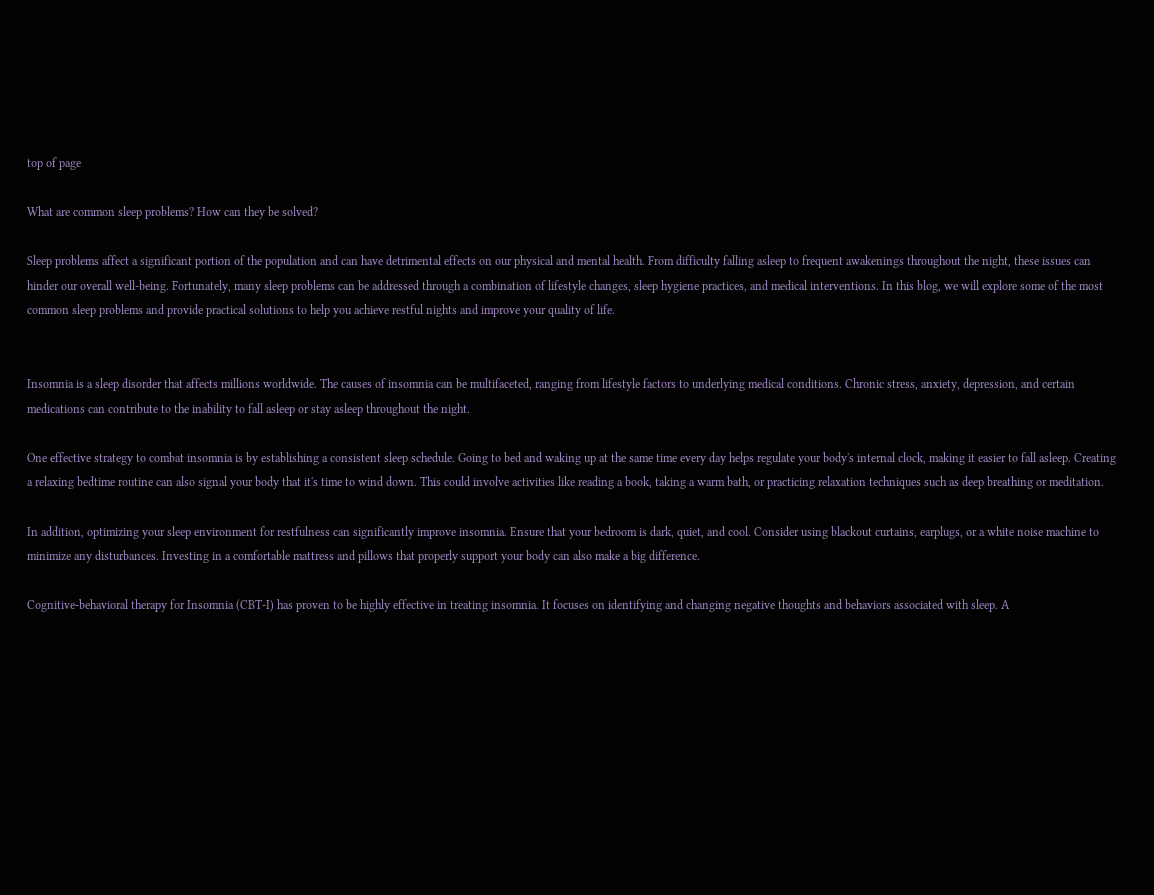top of page

What are common sleep problems? How can they be solved?

Sleep problems affect a significant portion of the population and can have detrimental effects on our physical and mental health. From difficulty falling asleep to frequent awakenings throughout the night, these issues can hinder our overall well-being. Fortunately, many sleep problems can be addressed through a combination of lifestyle changes, sleep hygiene practices, and medical interventions. In this blog, we will explore some of the most common sleep problems and provide practical solutions to help you achieve restful nights and improve your quality of life.


Insomnia is a sleep disorder that affects millions worldwide. The causes of insomnia can be multifaceted, ranging from lifestyle factors to underlying medical conditions. Chronic stress, anxiety, depression, and certain medications can contribute to the inability to fall asleep or stay asleep throughout the night.

One effective strategy to combat insomnia is by establishing a consistent sleep schedule. Going to bed and waking up at the same time every day helps regulate your body's internal clock, making it easier to fall asleep. Creating a relaxing bedtime routine can also signal your body that it's time to wind down. This could involve activities like reading a book, taking a warm bath, or practicing relaxation techniques such as deep breathing or meditation.

In addition, optimizing your sleep environment for restfulness can significantly improve insomnia. Ensure that your bedroom is dark, quiet, and cool. Consider using blackout curtains, earplugs, or a white noise machine to minimize any disturbances. Investing in a comfortable mattress and pillows that properly support your body can also make a big difference.

Cognitive-behavioral therapy for Insomnia (CBT-I) has proven to be highly effective in treating insomnia. It focuses on identifying and changing negative thoughts and behaviors associated with sleep. A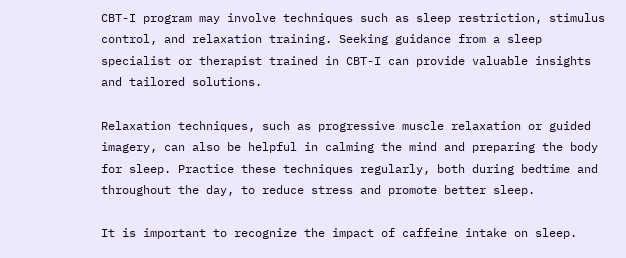CBT-I program may involve techniques such as sleep restriction, stimulus control, and relaxation training. Seeking guidance from a sleep specialist or therapist trained in CBT-I can provide valuable insights and tailored solutions.

Relaxation techniques, such as progressive muscle relaxation or guided imagery, can also be helpful in calming the mind and preparing the body for sleep. Practice these techniques regularly, both during bedtime and throughout the day, to reduce stress and promote better sleep.

It is important to recognize the impact of caffeine intake on sleep.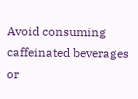Avoid consuming caffeinated beverages or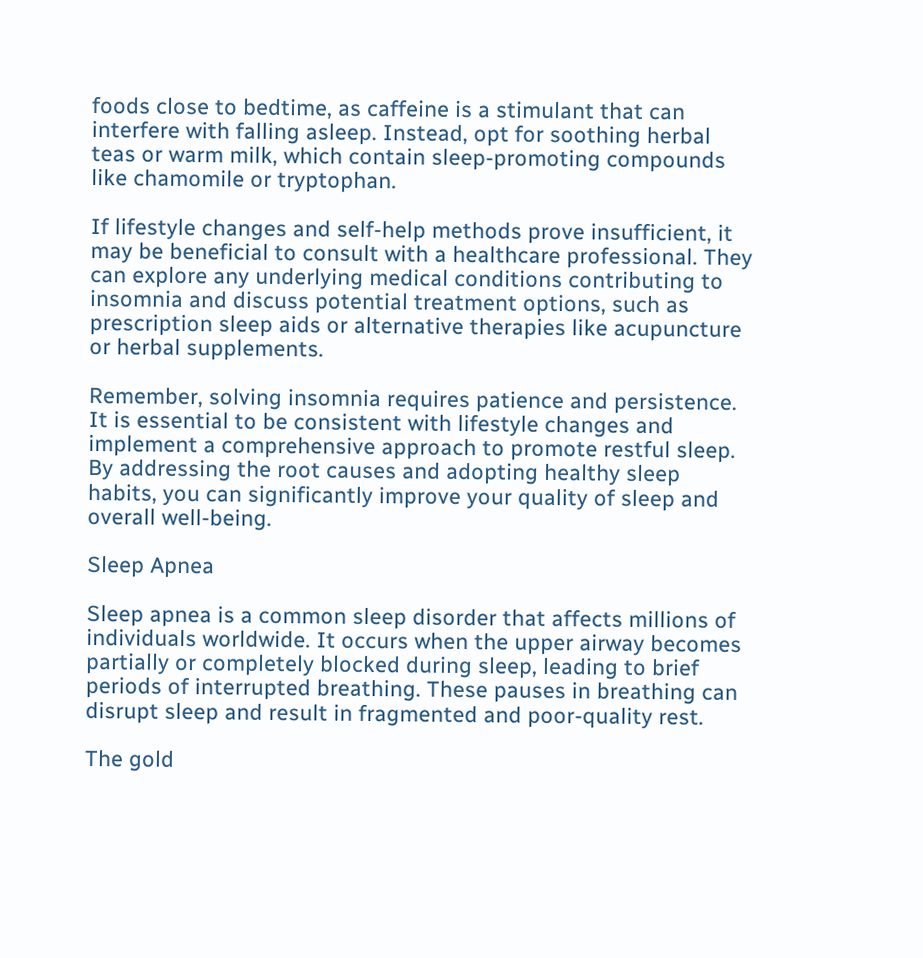foods close to bedtime, as caffeine is a stimulant that can interfere with falling asleep. Instead, opt for soothing herbal teas or warm milk, which contain sleep-promoting compounds like chamomile or tryptophan.

If lifestyle changes and self-help methods prove insufficient, it may be beneficial to consult with a healthcare professional. They can explore any underlying medical conditions contributing to insomnia and discuss potential treatment options, such as prescription sleep aids or alternative therapies like acupuncture or herbal supplements.

Remember, solving insomnia requires patience and persistence. It is essential to be consistent with lifestyle changes and implement a comprehensive approach to promote restful sleep. By addressing the root causes and adopting healthy sleep habits, you can significantly improve your quality of sleep and overall well-being.

Sleep Apnea

Sleep apnea is a common sleep disorder that affects millions of individuals worldwide. It occurs when the upper airway becomes partially or completely blocked during sleep, leading to brief periods of interrupted breathing. These pauses in breathing can disrupt sleep and result in fragmented and poor-quality rest.

The gold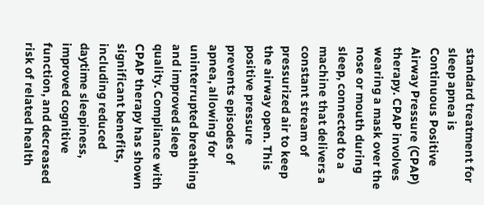standard treatment for sleep apnea is Continuous Positive Airway Pressure (CPAP) therapy. CPAP involves wearing a mask over the nose or mouth during sleep, connected to a machine that delivers a constant stream of pressurized air to keep the airway open. This positive pressure prevents episodes of apnea, allowing for uninterrupted breathing and improved sleep quality. Compliance with CPAP therapy has shown significant benefits, including reduced daytime sleepiness, improved cognitive function, and decreased risk of related health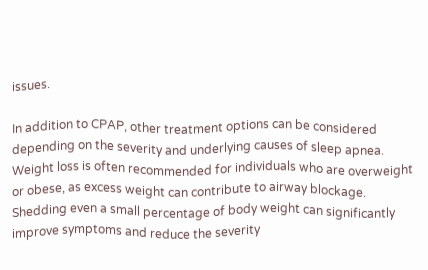issues.

In addition to CPAP, other treatment options can be considered depending on the severity and underlying causes of sleep apnea. Weight loss is often recommended for individuals who are overweight or obese, as excess weight can contribute to airway blockage. Shedding even a small percentage of body weight can significantly improve symptoms and reduce the severity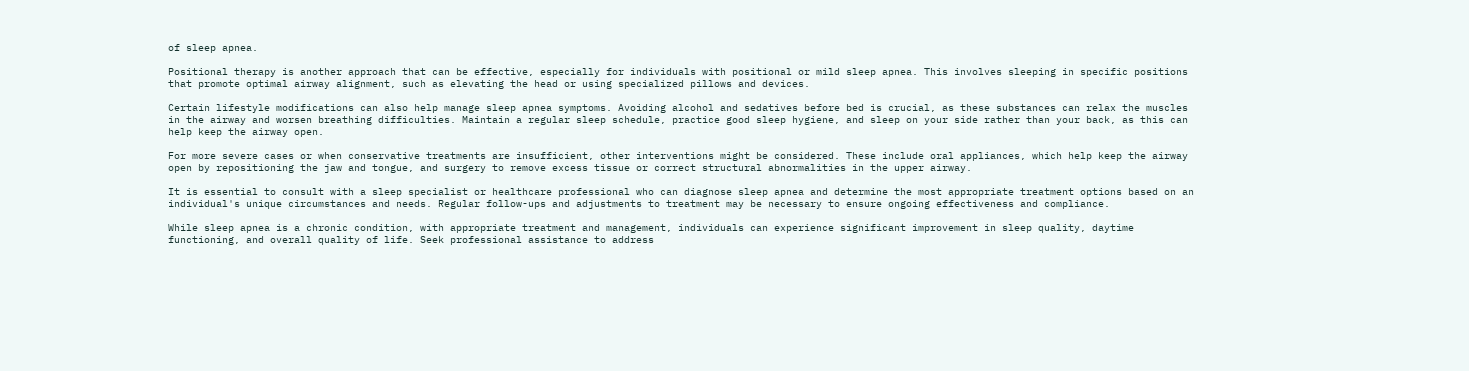of sleep apnea.

Positional therapy is another approach that can be effective, especially for individuals with positional or mild sleep apnea. This involves sleeping in specific positions that promote optimal airway alignment, such as elevating the head or using specialized pillows and devices.

Certain lifestyle modifications can also help manage sleep apnea symptoms. Avoiding alcohol and sedatives before bed is crucial, as these substances can relax the muscles in the airway and worsen breathing difficulties. Maintain a regular sleep schedule, practice good sleep hygiene, and sleep on your side rather than your back, as this can help keep the airway open.

For more severe cases or when conservative treatments are insufficient, other interventions might be considered. These include oral appliances, which help keep the airway open by repositioning the jaw and tongue, and surgery to remove excess tissue or correct structural abnormalities in the upper airway.

It is essential to consult with a sleep specialist or healthcare professional who can diagnose sleep apnea and determine the most appropriate treatment options based on an individual's unique circumstances and needs. Regular follow-ups and adjustments to treatment may be necessary to ensure ongoing effectiveness and compliance.

While sleep apnea is a chronic condition, with appropriate treatment and management, individuals can experience significant improvement in sleep quality, daytime functioning, and overall quality of life. Seek professional assistance to address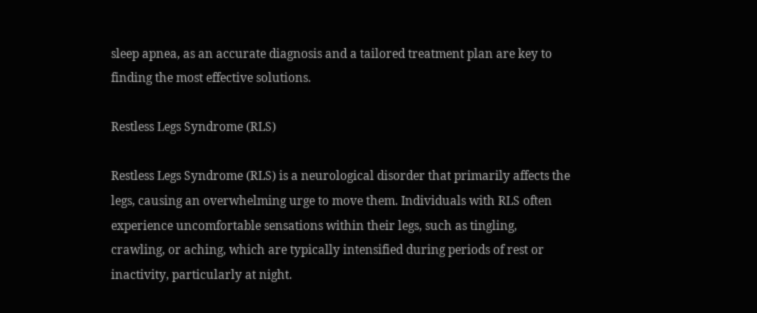sleep apnea, as an accurate diagnosis and a tailored treatment plan are key to finding the most effective solutions.

Restless Legs Syndrome (RLS)

Restless Legs Syndrome (RLS) is a neurological disorder that primarily affects the legs, causing an overwhelming urge to move them. Individuals with RLS often experience uncomfortable sensations within their legs, such as tingling, crawling, or aching, which are typically intensified during periods of rest or inactivity, particularly at night.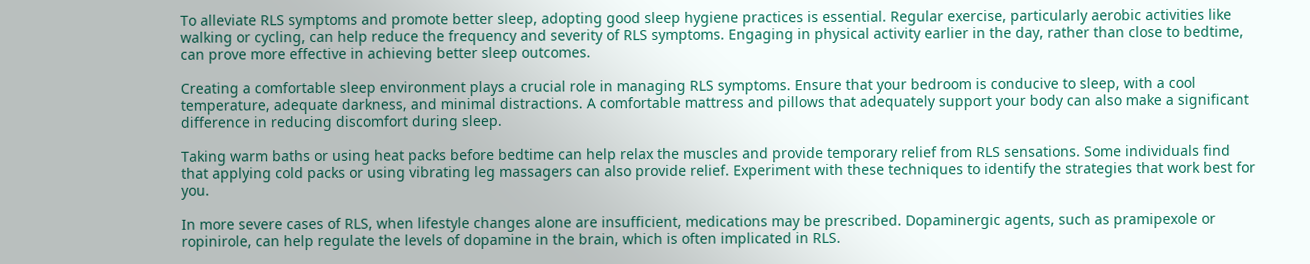To alleviate RLS symptoms and promote better sleep, adopting good sleep hygiene practices is essential. Regular exercise, particularly aerobic activities like walking or cycling, can help reduce the frequency and severity of RLS symptoms. Engaging in physical activity earlier in the day, rather than close to bedtime, can prove more effective in achieving better sleep outcomes.

Creating a comfortable sleep environment plays a crucial role in managing RLS symptoms. Ensure that your bedroom is conducive to sleep, with a cool temperature, adequate darkness, and minimal distractions. A comfortable mattress and pillows that adequately support your body can also make a significant difference in reducing discomfort during sleep.

Taking warm baths or using heat packs before bedtime can help relax the muscles and provide temporary relief from RLS sensations. Some individuals find that applying cold packs or using vibrating leg massagers can also provide relief. Experiment with these techniques to identify the strategies that work best for you.

In more severe cases of RLS, when lifestyle changes alone are insufficient, medications may be prescribed. Dopaminergic agents, such as pramipexole or ropinirole, can help regulate the levels of dopamine in the brain, which is often implicated in RLS.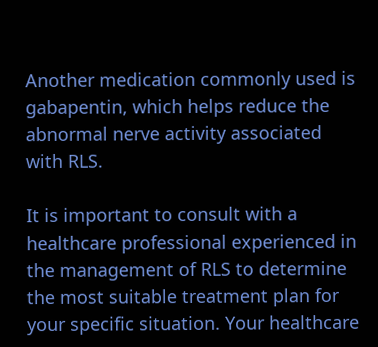Another medication commonly used is gabapentin, which helps reduce the abnormal nerve activity associated with RLS.

It is important to consult with a healthcare professional experienced in the management of RLS to determine the most suitable treatment plan for your specific situation. Your healthcare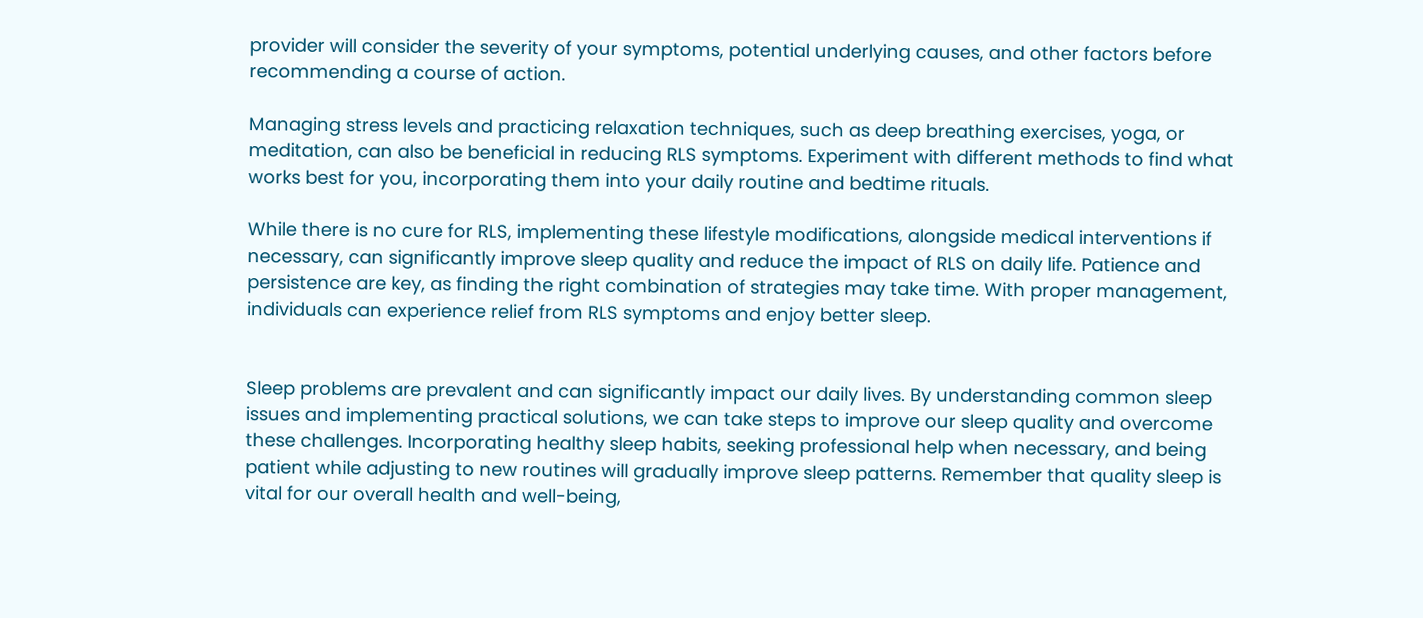provider will consider the severity of your symptoms, potential underlying causes, and other factors before recommending a course of action.

Managing stress levels and practicing relaxation techniques, such as deep breathing exercises, yoga, or meditation, can also be beneficial in reducing RLS symptoms. Experiment with different methods to find what works best for you, incorporating them into your daily routine and bedtime rituals.

While there is no cure for RLS, implementing these lifestyle modifications, alongside medical interventions if necessary, can significantly improve sleep quality and reduce the impact of RLS on daily life. Patience and persistence are key, as finding the right combination of strategies may take time. With proper management, individuals can experience relief from RLS symptoms and enjoy better sleep.


Sleep problems are prevalent and can significantly impact our daily lives. By understanding common sleep issues and implementing practical solutions, we can take steps to improve our sleep quality and overcome these challenges. Incorporating healthy sleep habits, seeking professional help when necessary, and being patient while adjusting to new routines will gradually improve sleep patterns. Remember that quality sleep is vital for our overall health and well-being,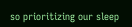so prioritizing our sleep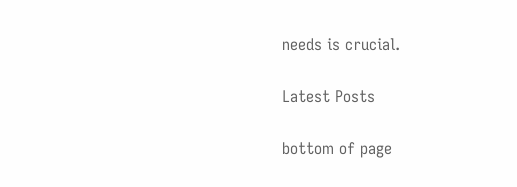needs is crucial.

Latest Posts

bottom of page